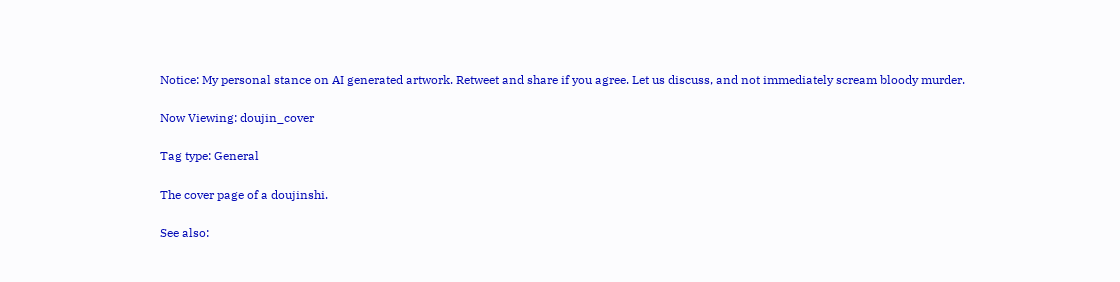Notice: My personal stance on AI generated artwork. Retweet and share if you agree. Let us discuss, and not immediately scream bloody murder.

Now Viewing: doujin_cover

Tag type: General

The cover page of a doujinshi.

See also: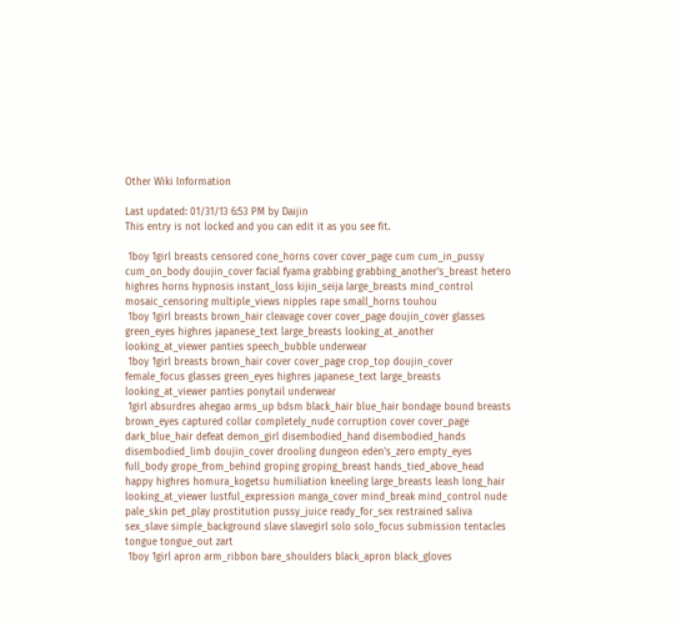Other Wiki Information

Last updated: 01/31/13 6:53 PM by Daijin
This entry is not locked and you can edit it as you see fit.

 1boy 1girl breasts censored cone_horns cover cover_page cum cum_in_pussy cum_on_body doujin_cover facial fyama grabbing grabbing_another's_breast hetero highres horns hypnosis instant_loss kijin_seija large_breasts mind_control mosaic_censoring multiple_views nipples rape small_horns touhou
 1boy 1girl breasts brown_hair cleavage cover cover_page doujin_cover glasses green_eyes highres japanese_text large_breasts looking_at_another looking_at_viewer panties speech_bubble underwear
 1boy 1girl breasts brown_hair cover cover_page crop_top doujin_cover female_focus glasses green_eyes highres japanese_text large_breasts looking_at_viewer panties ponytail underwear
 1girl absurdres ahegao arms_up bdsm black_hair blue_hair bondage bound breasts brown_eyes captured collar completely_nude corruption cover cover_page dark_blue_hair defeat demon_girl disembodied_hand disembodied_hands disembodied_limb doujin_cover drooling dungeon eden's_zero empty_eyes full_body grope_from_behind groping groping_breast hands_tied_above_head happy highres homura_kogetsu humiliation kneeling large_breasts leash long_hair looking_at_viewer lustful_expression manga_cover mind_break mind_control nude pale_skin pet_play prostitution pussy_juice ready_for_sex restrained saliva sex_slave simple_background slave slavegirl solo solo_focus submission tentacles tongue tongue_out zart
 1boy 1girl apron arm_ribbon bare_shoulders black_apron black_gloves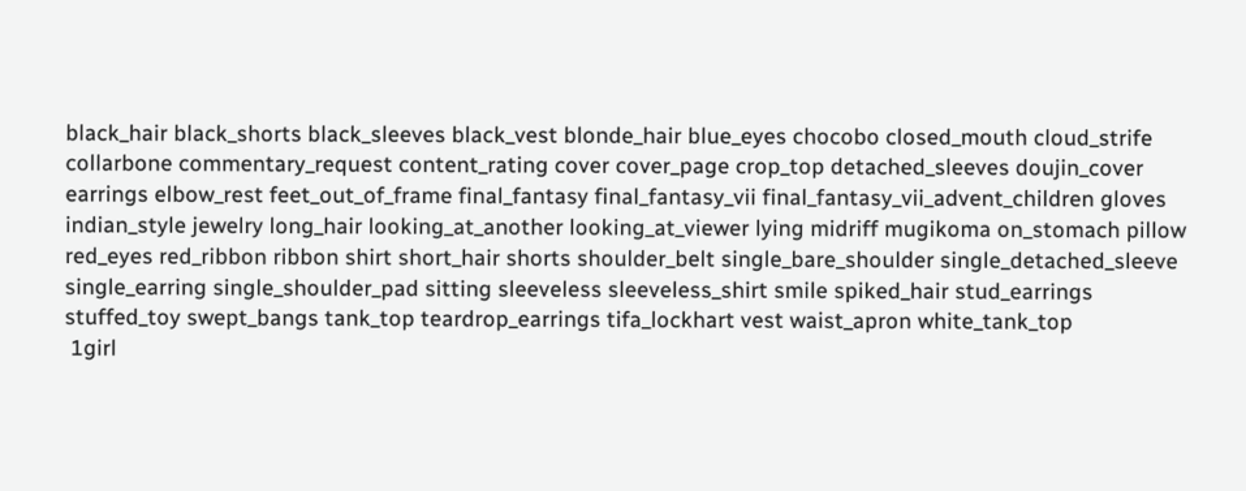black_hair black_shorts black_sleeves black_vest blonde_hair blue_eyes chocobo closed_mouth cloud_strife collarbone commentary_request content_rating cover cover_page crop_top detached_sleeves doujin_cover earrings elbow_rest feet_out_of_frame final_fantasy final_fantasy_vii final_fantasy_vii_advent_children gloves indian_style jewelry long_hair looking_at_another looking_at_viewer lying midriff mugikoma on_stomach pillow red_eyes red_ribbon ribbon shirt short_hair shorts shoulder_belt single_bare_shoulder single_detached_sleeve single_earring single_shoulder_pad sitting sleeveless sleeveless_shirt smile spiked_hair stud_earrings stuffed_toy swept_bangs tank_top teardrop_earrings tifa_lockhart vest waist_apron white_tank_top
 1girl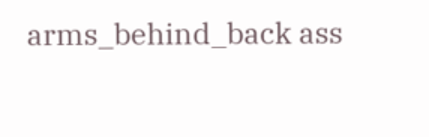arms_behind_back ass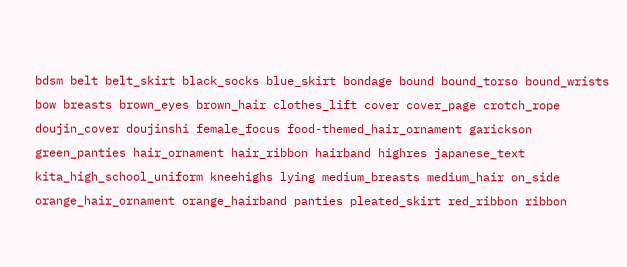bdsm belt belt_skirt black_socks blue_skirt bondage bound bound_torso bound_wrists bow breasts brown_eyes brown_hair clothes_lift cover cover_page crotch_rope doujin_cover doujinshi female_focus food-themed_hair_ornament garickson green_panties hair_ornament hair_ribbon hairband highres japanese_text kita_high_school_uniform kneehighs lying medium_breasts medium_hair on_side orange_hair_ornament orange_hairband panties pleated_skirt red_ribbon ribbon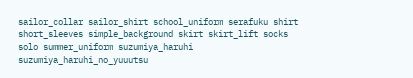sailor_collar sailor_shirt school_uniform serafuku shirt short_sleeves simple_background skirt skirt_lift socks solo summer_uniform suzumiya_haruhi suzumiya_haruhi_no_yuuutsu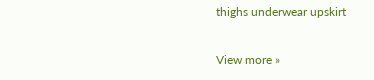thighs underwear upskirt

View more »